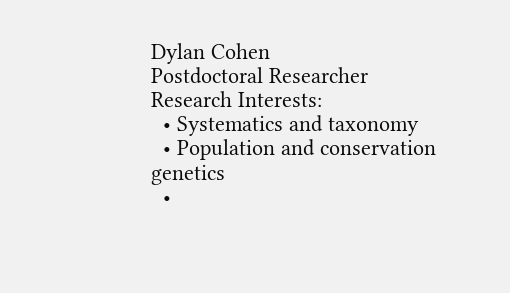Dylan Cohen
Postdoctoral Researcher
Research Interests:
  • Systematics and taxonomy
  • Population and conservation genetics
  •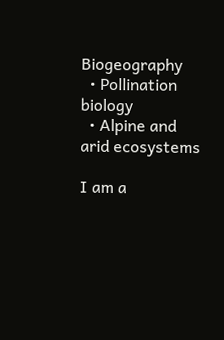Biogeography
  • Pollination biology
  • Alpine and arid ecosystems

I am a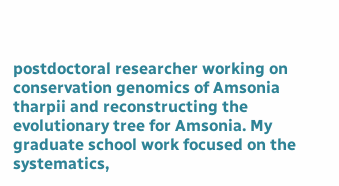postdoctoral researcher working on conservation genomics of Amsonia tharpii and reconstructing the evolutionary tree for Amsonia. My graduate school work focused on the systematics,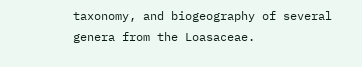taxonomy, and biogeography of several genera from the Loasaceae.